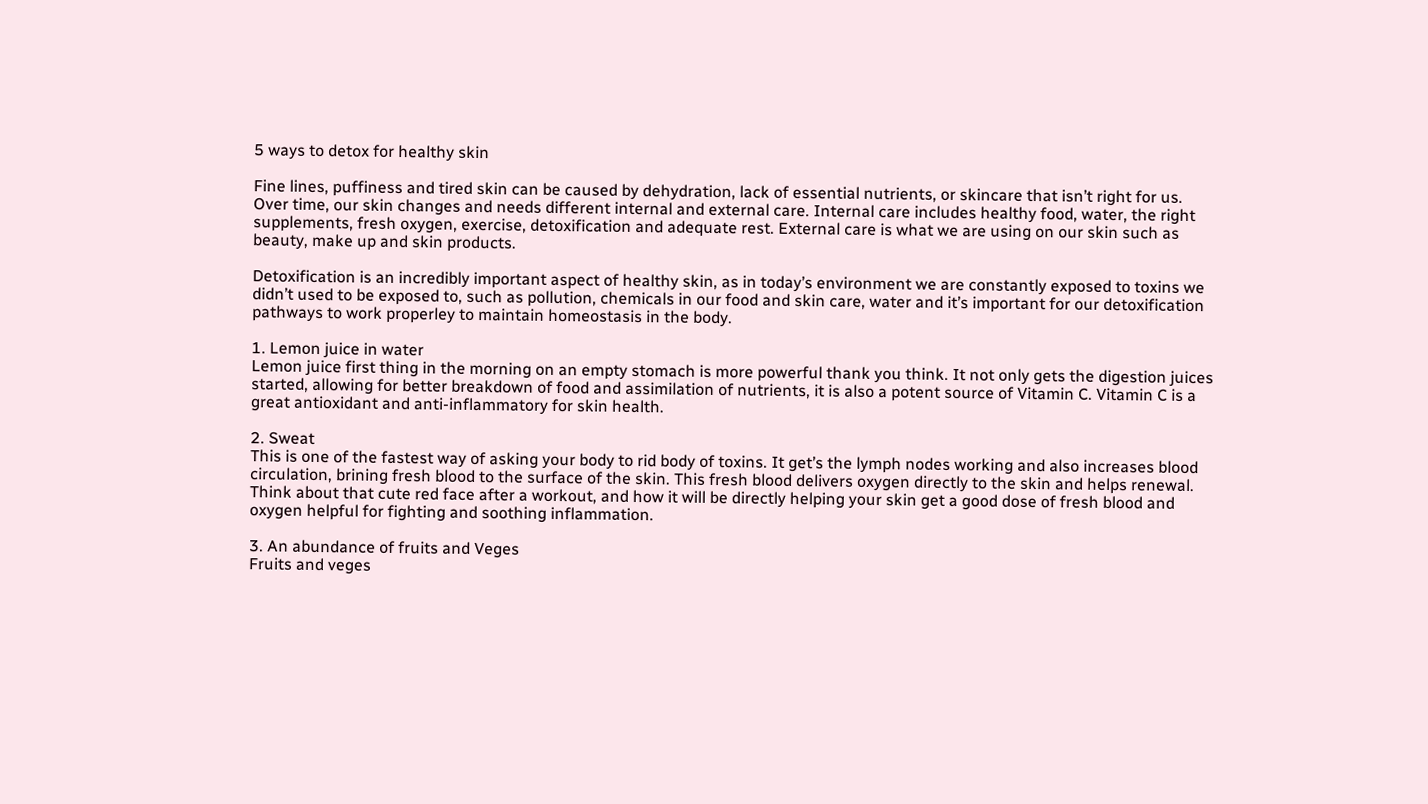5 ways to detox for healthy skin

Fine lines, puffiness and tired skin can be caused by dehydration, lack of essential nutrients, or skincare that isn’t right for us. Over time, our skin changes and needs different internal and external care. Internal care includes healthy food, water, the right supplements, fresh oxygen, exercise, detoxification and adequate rest. External care is what we are using on our skin such as beauty, make up and skin products.

Detoxification is an incredibly important aspect of healthy skin, as in today’s environment we are constantly exposed to toxins we didn’t used to be exposed to, such as pollution, chemicals in our food and skin care, water and it’s important for our detoxification pathways to work properley to maintain homeostasis in the body.

1. Lemon juice in water
Lemon juice first thing in the morning on an empty stomach is more powerful thank you think. It not only gets the digestion juices started, allowing for better breakdown of food and assimilation of nutrients, it is also a potent source of Vitamin C. Vitamin C is a great antioxidant and anti-inflammatory for skin health.

2. Sweat
This is one of the fastest way of asking your body to rid body of toxins. It get’s the lymph nodes working and also increases blood circulation, brining fresh blood to the surface of the skin. This fresh blood delivers oxygen directly to the skin and helps renewal. Think about that cute red face after a workout, and how it will be directly helping your skin get a good dose of fresh blood and oxygen helpful for fighting and soothing inflammation.

3. An abundance of fruits and Veges
Fruits and veges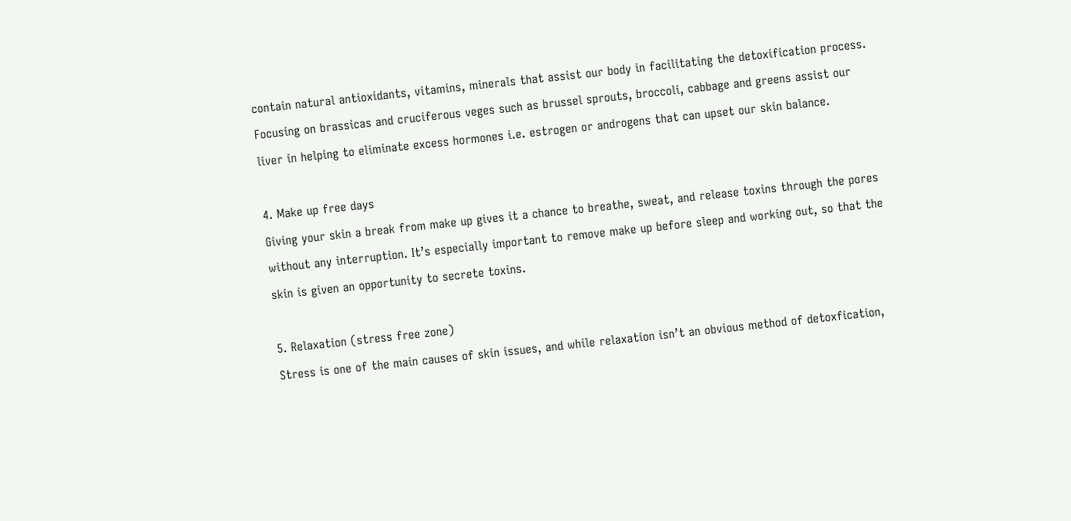contain natural antioxidants, vitamins, minerals that assist our body in facilitating the detoxification process. Focusing on brassicas and cruciferous veges such as brussel sprouts, broccoli, cabbage and greens assist our liver in helping to eliminate excess hormones i.e. estrogen or androgens that can upset our skin balance.

4. Make up free days
Giving your skin a break from make up gives it a chance to breathe, sweat, and release toxins through the pores without any interruption. It’s especially important to remove make up before sleep and working out, so that the skin is given an opportunity to secrete toxins.

5. Relaxation (stress free zone)
Stress is one of the main causes of skin issues, and while relaxation isn’t an obvious method of detoxfication,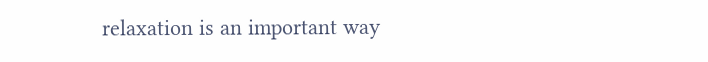relaxation is an important way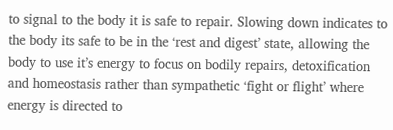to signal to the body it is safe to repair. Slowing down indicates to the body its safe to be in the ‘rest and digest’ state, allowing the body to use it’s energy to focus on bodily repairs, detoxification and homeostasis rather than sympathetic ‘fight or flight’ where energy is directed to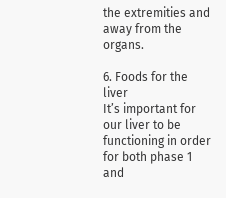the extremities and away from the organs.

6. Foods for the liver
It’s important for our liver to be functioning in order for both phase 1 and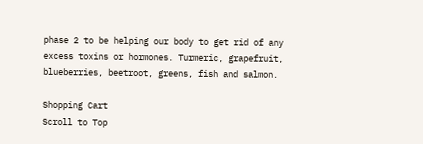phase 2 to be helping our body to get rid of any excess toxins or hormones. Turmeric, grapefruit, blueberries, beetroot, greens, fish and salmon.

Shopping Cart
Scroll to Top